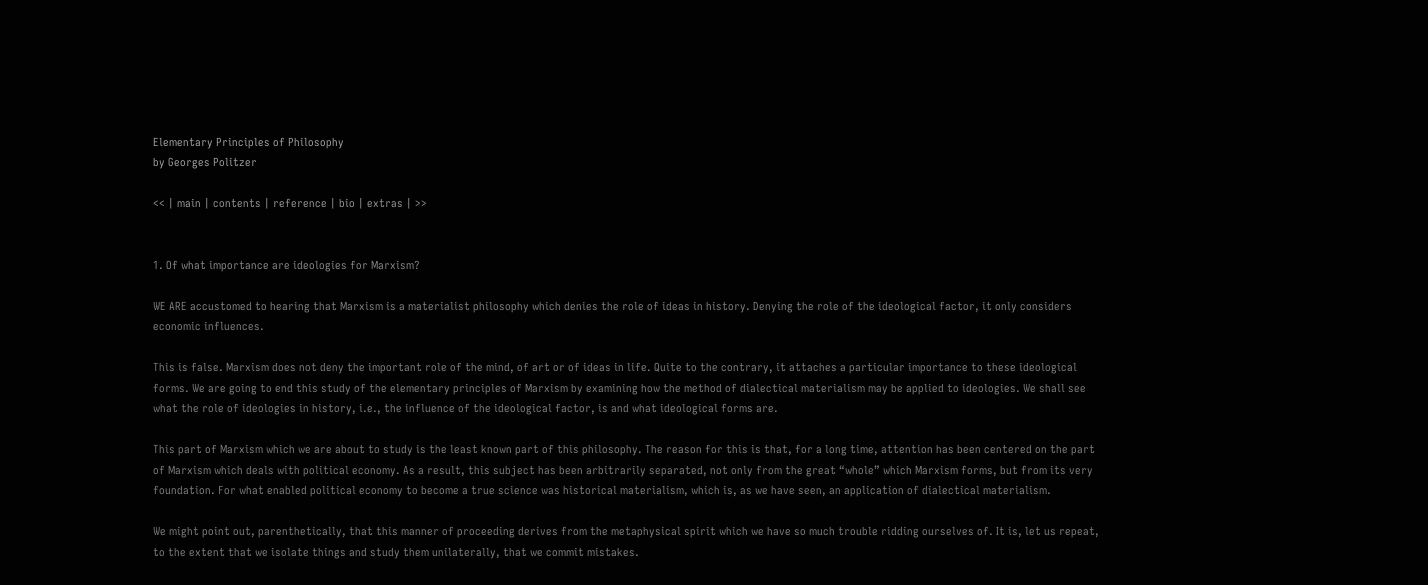Elementary Principles of Philosophy
by Georges Politzer

<< | main | contents | reference | bio | extras | >>


1. Of what importance are ideologies for Marxism?

WE ARE accustomed to hearing that Marxism is a materialist philosophy which denies the role of ideas in history. Denying the role of the ideological factor, it only considers economic influences.

This is false. Marxism does not deny the important role of the mind, of art or of ideas in life. Quite to the contrary, it attaches a particular importance to these ideological forms. We are going to end this study of the elementary principles of Marxism by examining how the method of dialectical materialism may be applied to ideologies. We shall see what the role of ideologies in history, i.e., the influence of the ideological factor, is and what ideological forms are.

This part of Marxism which we are about to study is the least known part of this philosophy. The reason for this is that, for a long time, attention has been centered on the part of Marxism which deals with political economy. As a result, this subject has been arbitrarily separated, not only from the great “whole” which Marxism forms, but from its very foundation. For what enabled political economy to become a true science was historical materialism, which is, as we have seen, an application of dialectical materialism.

We might point out, parenthetically, that this manner of proceeding derives from the metaphysical spirit which we have so much trouble ridding ourselves of. It is, let us repeat, to the extent that we isolate things and study them unilaterally, that we commit mistakes.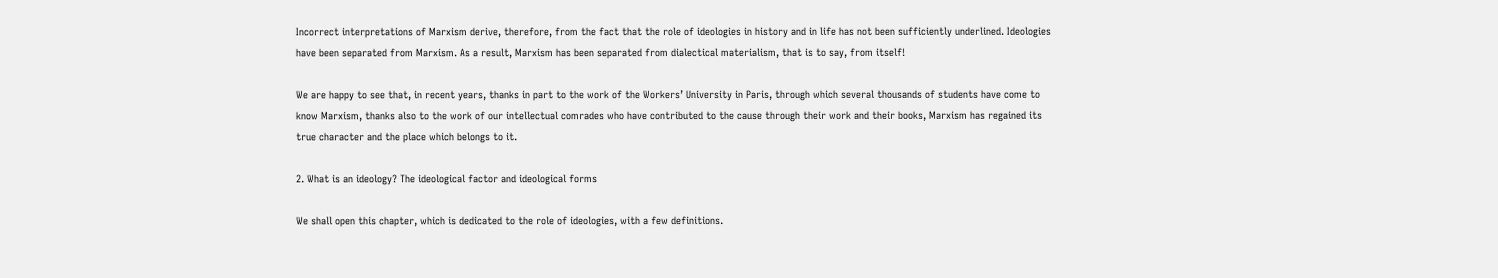Incorrect interpretations of Marxism derive, therefore, from the fact that the role of ideologies in history and in life has not been sufficiently underlined. Ideologies have been separated from Marxism. As a result, Marxism has been separated from dialectical materialism, that is to say, from itself!

We are happy to see that, in recent years, thanks in part to the work of the Workers’ University in Paris, through which several thousands of students have come to know Marxism, thanks also to the work of our intellectual comrades who have contributed to the cause through their work and their books, Marxism has regained its true character and the place which belongs to it.

2. What is an ideology? The ideological factor and ideological forms

We shall open this chapter, which is dedicated to the role of ideologies, with a few definitions.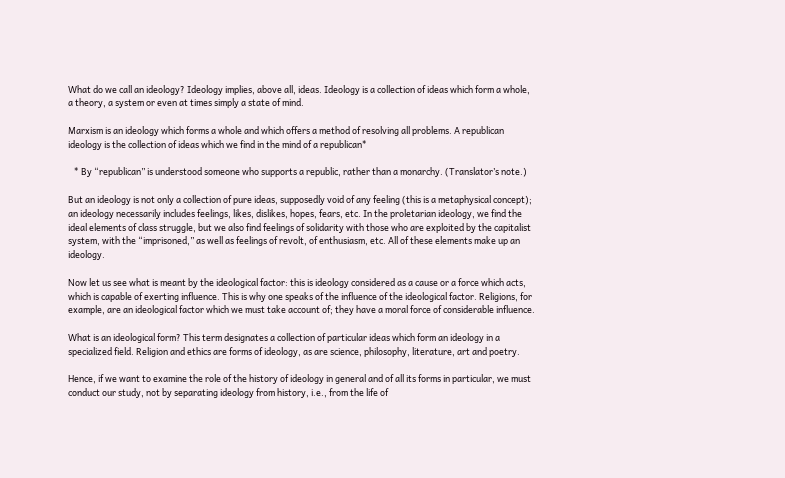What do we call an ideology? Ideology implies, above all, ideas. Ideology is a collection of ideas which form a whole, a theory, a system or even at times simply a state of mind.

Marxism is an ideology which forms a whole and which offers a method of resolving all problems. A republican ideology is the collection of ideas which we find in the mind of a republican*

   * By “republican” is understood someone who supports a republic, rather than a monarchy. (Translator’s note.)

But an ideology is not only a collection of pure ideas, supposedly void of any feeling (this is a metaphysical concept); an ideology necessarily includes feelings, likes, dislikes, hopes, fears, etc. In the proletarian ideology, we find the ideal elements of class struggle, but we also find feelings of solidarity with those who are exploited by the capitalist system, with the “imprisoned,” as well as feelings of revolt, of enthusiasm, etc. All of these elements make up an ideology.

Now let us see what is meant by the ideological factor: this is ideology considered as a cause or a force which acts, which is capable of exerting influence. This is why one speaks of the influence of the ideological factor. Religions, for example, are an ideological factor which we must take account of; they have a moral force of considerable influence.

What is an ideological form? This term designates a collection of particular ideas which form an ideology in a specialized field. Religion and ethics are forms of ideology, as are science, philosophy, literature, art and poetry.

Hence, if we want to examine the role of the history of ideology in general and of all its forms in particular, we must conduct our study, not by separating ideology from history, i.e., from the life of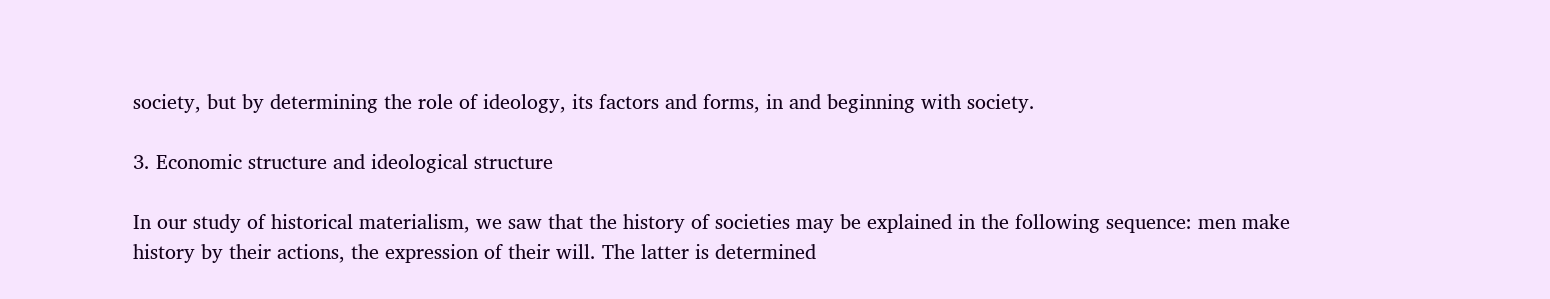society, but by determining the role of ideology, its factors and forms, in and beginning with society.

3. Economic structure and ideological structure

In our study of historical materialism, we saw that the history of societies may be explained in the following sequence: men make history by their actions, the expression of their will. The latter is determined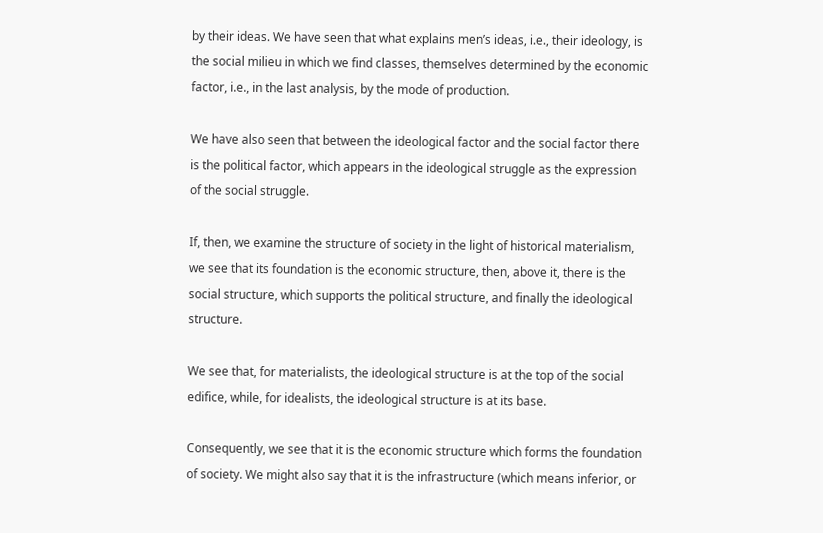by their ideas. We have seen that what explains men’s ideas, i.e., their ideology, is the social milieu in which we find classes, themselves determined by the economic factor, i.e., in the last analysis, by the mode of production.

We have also seen that between the ideological factor and the social factor there is the political factor, which appears in the ideological struggle as the expression of the social struggle.

If, then, we examine the structure of society in the light of historical materialism, we see that its foundation is the economic structure, then, above it, there is the social structure, which supports the political structure, and finally the ideological structure.

We see that, for materialists, the ideological structure is at the top of the social edifice, while, for idealists, the ideological structure is at its base.

Consequently, we see that it is the economic structure which forms the foundation of society. We might also say that it is the infrastructure (which means inferior, or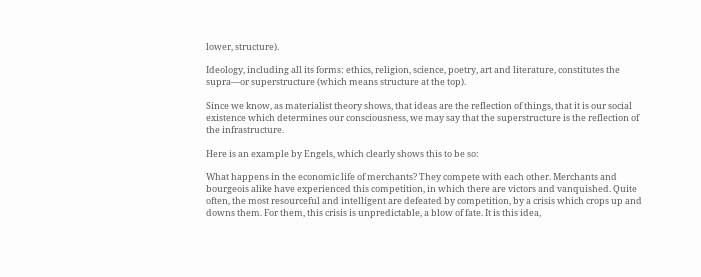lower, structure).

Ideology, including all its forms: ethics, religion, science, poetry, art and literature, constitutes the supra—or superstructure (which means structure at the top).

Since we know, as materialist theory shows, that ideas are the reflection of things, that it is our social existence which determines our consciousness, we may say that the superstructure is the reflection of the infrastructure.

Here is an example by Engels, which clearly shows this to be so:

What happens in the economic life of merchants? They compete with each other. Merchants and bourgeois alike have experienced this competition, in which there are victors and vanquished. Quite often, the most resourceful and intelligent are defeated by competition, by a crisis which crops up and downs them. For them, this crisis is unpredictable, a blow of fate. It is this idea,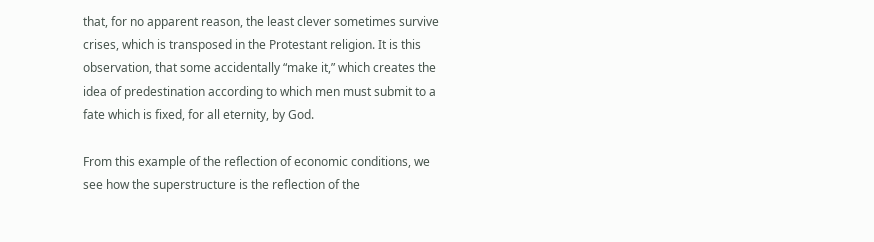that, for no apparent reason, the least clever sometimes survive crises, which is transposed in the Protestant religion. It is this observation, that some accidentally “make it,” which creates the idea of predestination according to which men must submit to a fate which is fixed, for all eternity, by God.

From this example of the reflection of economic conditions, we see how the superstructure is the reflection of the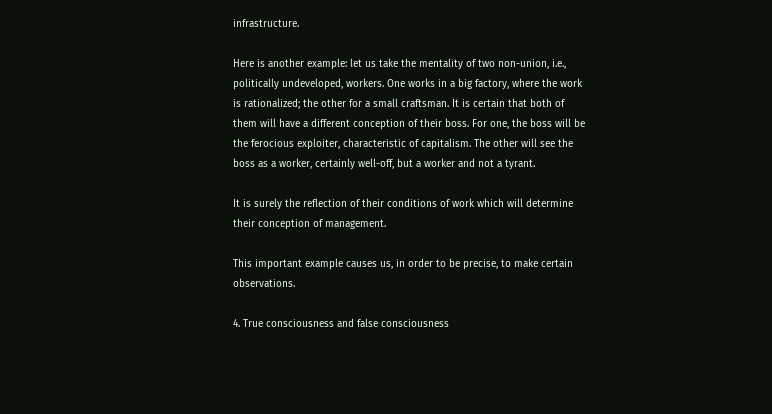infrastructure.

Here is another example: let us take the mentality of two non-union, i.e., politically undeveloped, workers. One works in a big factory, where the work is rationalized; the other for a small craftsman. It is certain that both of them will have a different conception of their boss. For one, the boss will be the ferocious exploiter, characteristic of capitalism. The other will see the boss as a worker, certainly well-off, but a worker and not a tyrant.

It is surely the reflection of their conditions of work which will determine their conception of management.

This important example causes us, in order to be precise, to make certain observations.

4. True consciousness and false consciousness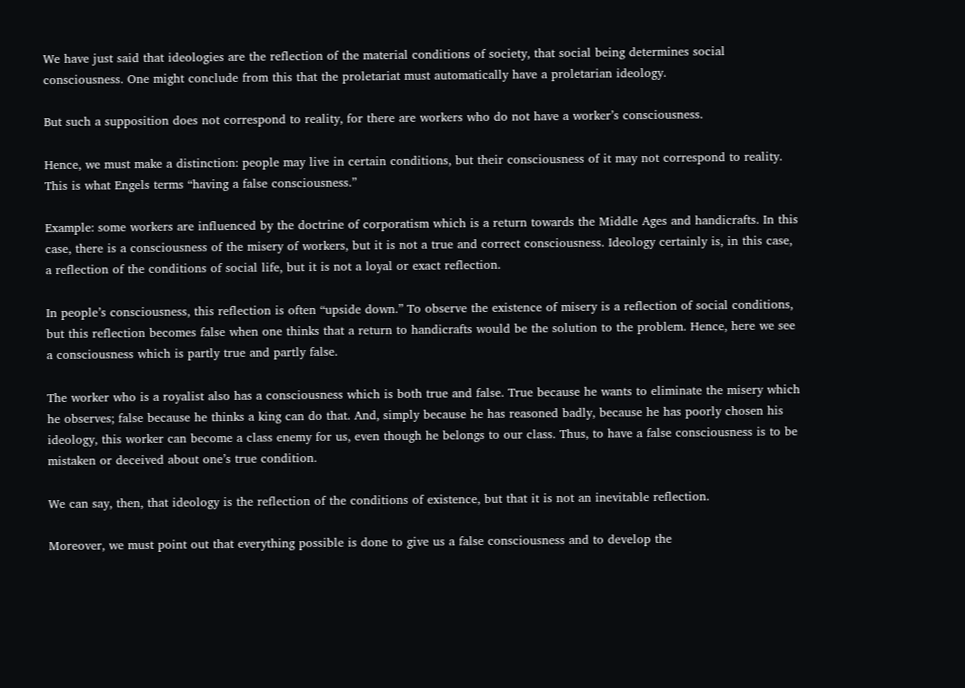We have just said that ideologies are the reflection of the material conditions of society, that social being determines social consciousness. One might conclude from this that the proletariat must automatically have a proletarian ideology.

But such a supposition does not correspond to reality, for there are workers who do not have a worker’s consciousness.

Hence, we must make a distinction: people may live in certain conditions, but their consciousness of it may not correspond to reality. This is what Engels terms “having a false consciousness.”

Example: some workers are influenced by the doctrine of corporatism which is a return towards the Middle Ages and handicrafts. In this case, there is a consciousness of the misery of workers, but it is not a true and correct consciousness. Ideology certainly is, in this case, a reflection of the conditions of social life, but it is not a loyal or exact reflection.

In people’s consciousness, this reflection is often “upside down.” To observe the existence of misery is a reflection of social conditions, but this reflection becomes false when one thinks that a return to handicrafts would be the solution to the problem. Hence, here we see a consciousness which is partly true and partly false.

The worker who is a royalist also has a consciousness which is both true and false. True because he wants to eliminate the misery which he observes; false because he thinks a king can do that. And, simply because he has reasoned badly, because he has poorly chosen his ideology, this worker can become a class enemy for us, even though he belongs to our class. Thus, to have a false consciousness is to be mistaken or deceived about one’s true condition.

We can say, then, that ideology is the reflection of the conditions of existence, but that it is not an inevitable reflection.

Moreover, we must point out that everything possible is done to give us a false consciousness and to develop the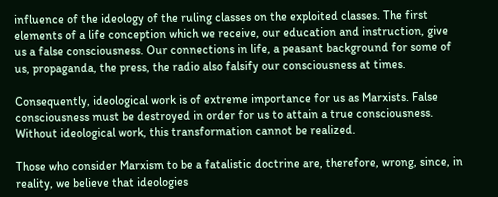influence of the ideology of the ruling classes on the exploited classes. The first elements of a life conception which we receive, our education and instruction, give us a false consciousness. Our connections in life, a peasant background for some of us, propaganda, the press, the radio also falsify our consciousness at times.

Consequently, ideological work is of extreme importance for us as Marxists. False consciousness must be destroyed in order for us to attain a true consciousness. Without ideological work, this transformation cannot be realized.

Those who consider Marxism to be a fatalistic doctrine are, therefore, wrong, since, in reality, we believe that ideologies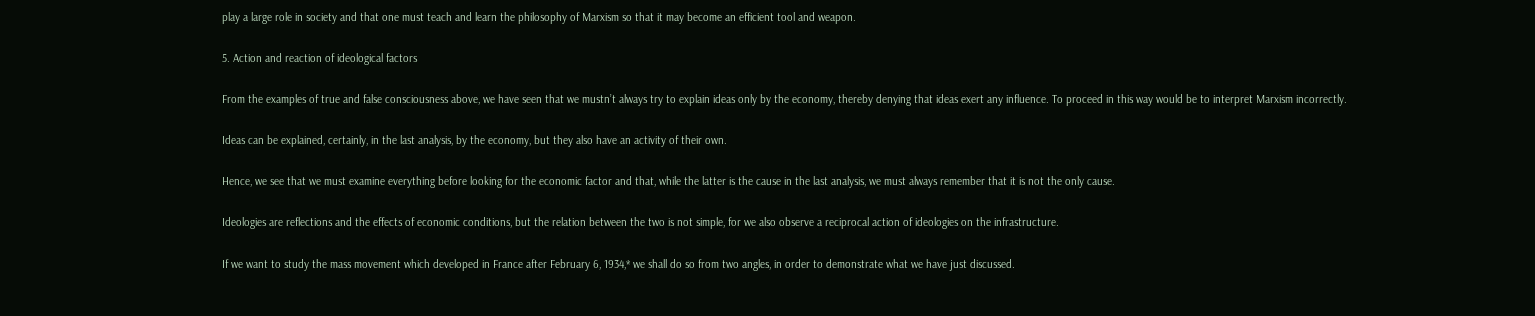play a large role in society and that one must teach and learn the philosophy of Marxism so that it may become an efficient tool and weapon.

5. Action and reaction of ideological factors

From the examples of true and false consciousness above, we have seen that we mustn’t always try to explain ideas only by the economy, thereby denying that ideas exert any influence. To proceed in this way would be to interpret Marxism incorrectly.

Ideas can be explained, certainly, in the last analysis, by the economy, but they also have an activity of their own.

Hence, we see that we must examine everything before looking for the economic factor and that, while the latter is the cause in the last analysis, we must always remember that it is not the only cause.

Ideologies are reflections and the effects of economic conditions, but the relation between the two is not simple, for we also observe a reciprocal action of ideologies on the infrastructure.

If we want to study the mass movement which developed in France after February 6, 1934,* we shall do so from two angles, in order to demonstrate what we have just discussed.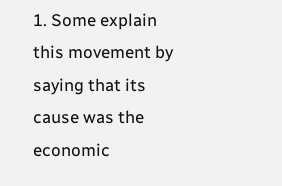1. Some explain this movement by saying that its cause was the economic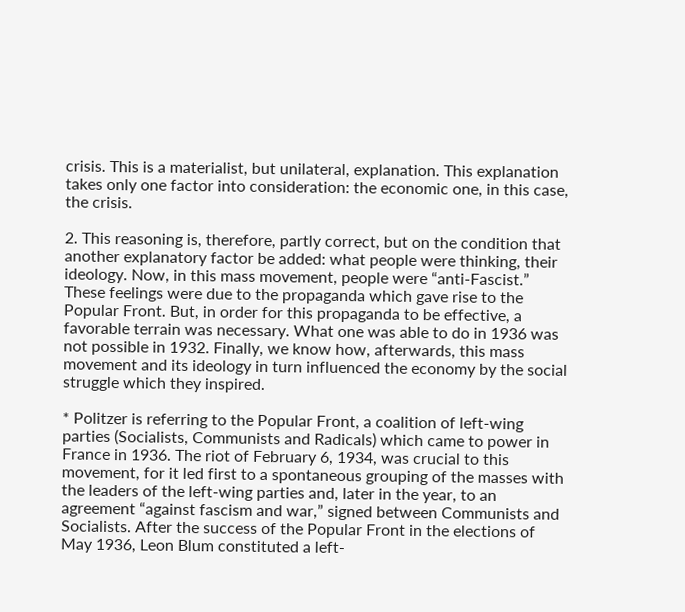crisis. This is a materialist, but unilateral, explanation. This explanation takes only one factor into consideration: the economic one, in this case, the crisis.

2. This reasoning is, therefore, partly correct, but on the condition that another explanatory factor be added: what people were thinking, their ideology. Now, in this mass movement, people were “anti-Fascist.” These feelings were due to the propaganda which gave rise to the Popular Front. But, in order for this propaganda to be effective, a favorable terrain was necessary. What one was able to do in 1936 was not possible in 1932. Finally, we know how, afterwards, this mass movement and its ideology in turn influenced the economy by the social struggle which they inspired.

* Politzer is referring to the Popular Front, a coalition of left-wing parties (Socialists, Communists and Radicals) which came to power in France in 1936. The riot of February 6, 1934, was crucial to this movement, for it led first to a spontaneous grouping of the masses with the leaders of the left-wing parties and, later in the year, to an agreement “against fascism and war,” signed between Communists and Socialists. After the success of the Popular Front in the elections of May 1936, Leon Blum constituted a left-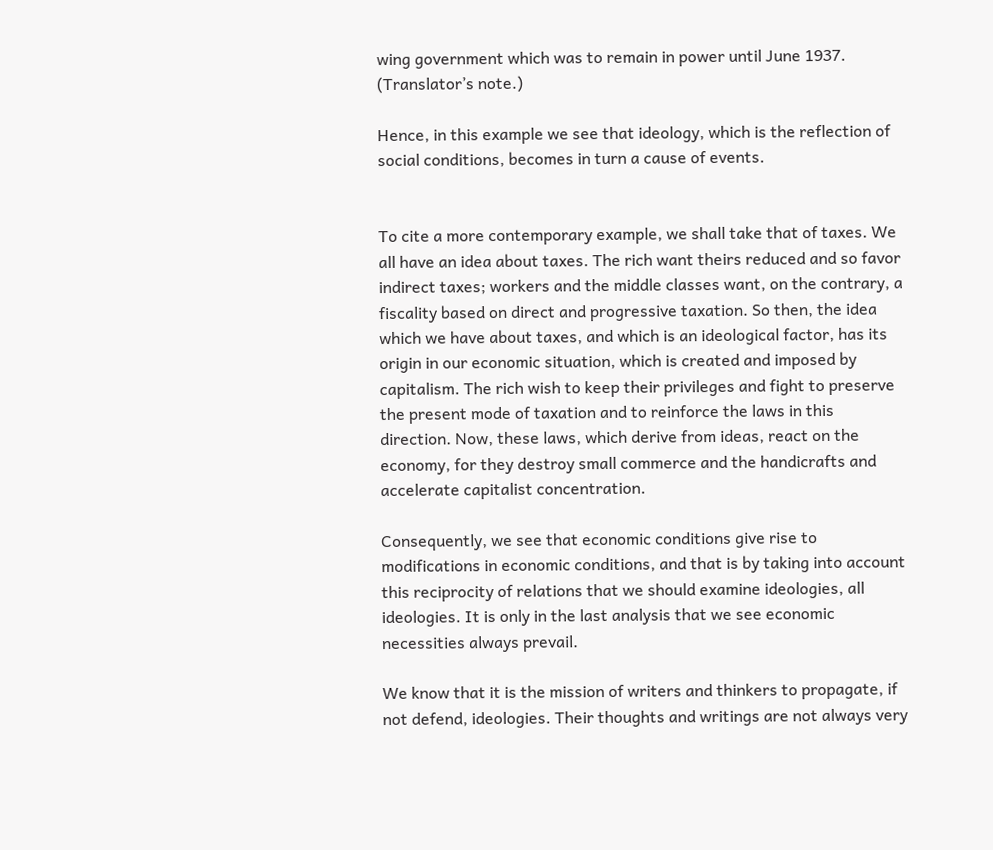wing government which was to remain in power until June 1937. (Translator’s note.)

Hence, in this example we see that ideology, which is the reflection of social conditions, becomes in turn a cause of events.


To cite a more contemporary example, we shall take that of taxes. We all have an idea about taxes. The rich want theirs reduced and so favor indirect taxes; workers and the middle classes want, on the contrary, a fiscality based on direct and progressive taxation. So then, the idea which we have about taxes, and which is an ideological factor, has its origin in our economic situation, which is created and imposed by capitalism. The rich wish to keep their privileges and fight to preserve the present mode of taxation and to reinforce the laws in this direction. Now, these laws, which derive from ideas, react on the economy, for they destroy small commerce and the handicrafts and accelerate capitalist concentration.

Consequently, we see that economic conditions give rise to modifications in economic conditions, and that is by taking into account this reciprocity of relations that we should examine ideologies, all ideologies. It is only in the last analysis that we see economic necessities always prevail.

We know that it is the mission of writers and thinkers to propagate, if not defend, ideologies. Their thoughts and writings are not always very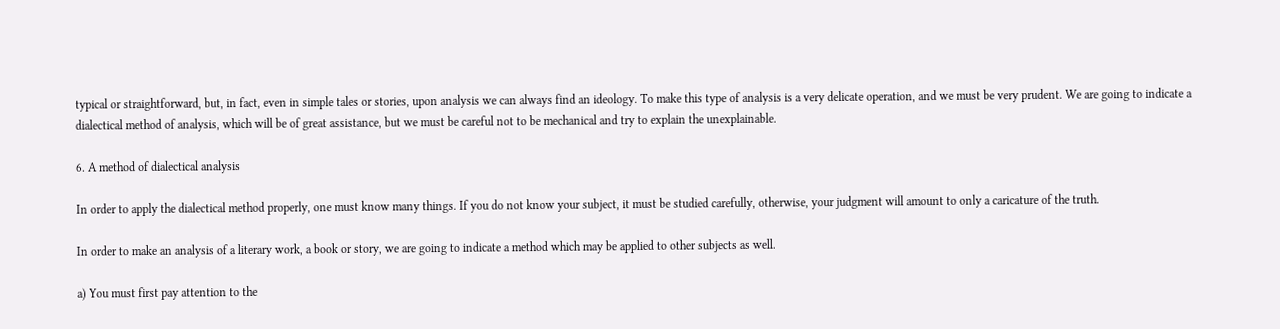typical or straightforward, but, in fact, even in simple tales or stories, upon analysis we can always find an ideology. To make this type of analysis is a very delicate operation, and we must be very prudent. We are going to indicate a dialectical method of analysis, which will be of great assistance, but we must be careful not to be mechanical and try to explain the unexplainable.

6. A method of dialectical analysis

In order to apply the dialectical method properly, one must know many things. If you do not know your subject, it must be studied carefully, otherwise, your judgment will amount to only a caricature of the truth.

In order to make an analysis of a literary work, a book or story, we are going to indicate a method which may be applied to other subjects as well.

a) You must first pay attention to the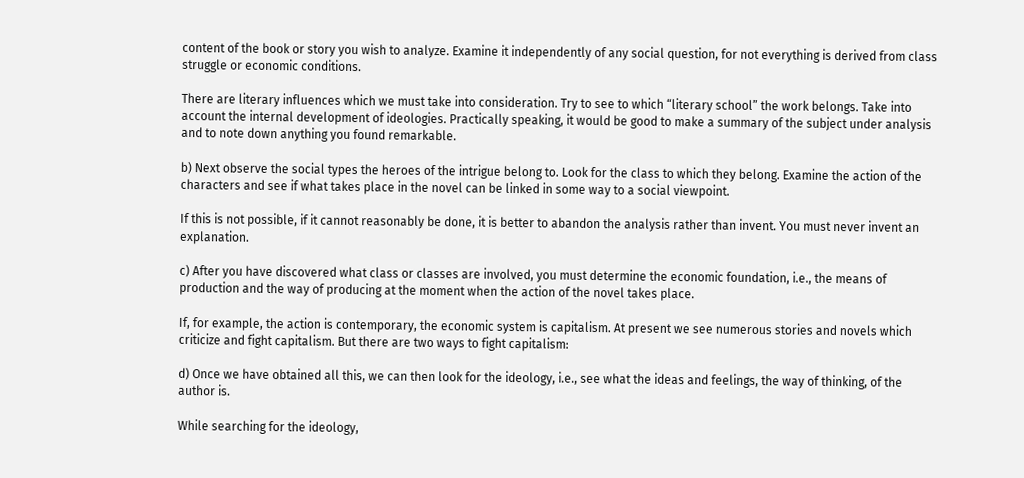content of the book or story you wish to analyze. Examine it independently of any social question, for not everything is derived from class struggle or economic conditions.

There are literary influences which we must take into consideration. Try to see to which “literary school” the work belongs. Take into account the internal development of ideologies. Practically speaking, it would be good to make a summary of the subject under analysis and to note down anything you found remarkable.

b) Next observe the social types the heroes of the intrigue belong to. Look for the class to which they belong. Examine the action of the characters and see if what takes place in the novel can be linked in some way to a social viewpoint.

If this is not possible, if it cannot reasonably be done, it is better to abandon the analysis rather than invent. You must never invent an explanation.

c) After you have discovered what class or classes are involved, you must determine the economic foundation, i.e., the means of production and the way of producing at the moment when the action of the novel takes place.

If, for example, the action is contemporary, the economic system is capitalism. At present we see numerous stories and novels which criticize and fight capitalism. But there are two ways to fight capitalism:

d) Once we have obtained all this, we can then look for the ideology, i.e., see what the ideas and feelings, the way of thinking, of the author is.

While searching for the ideology,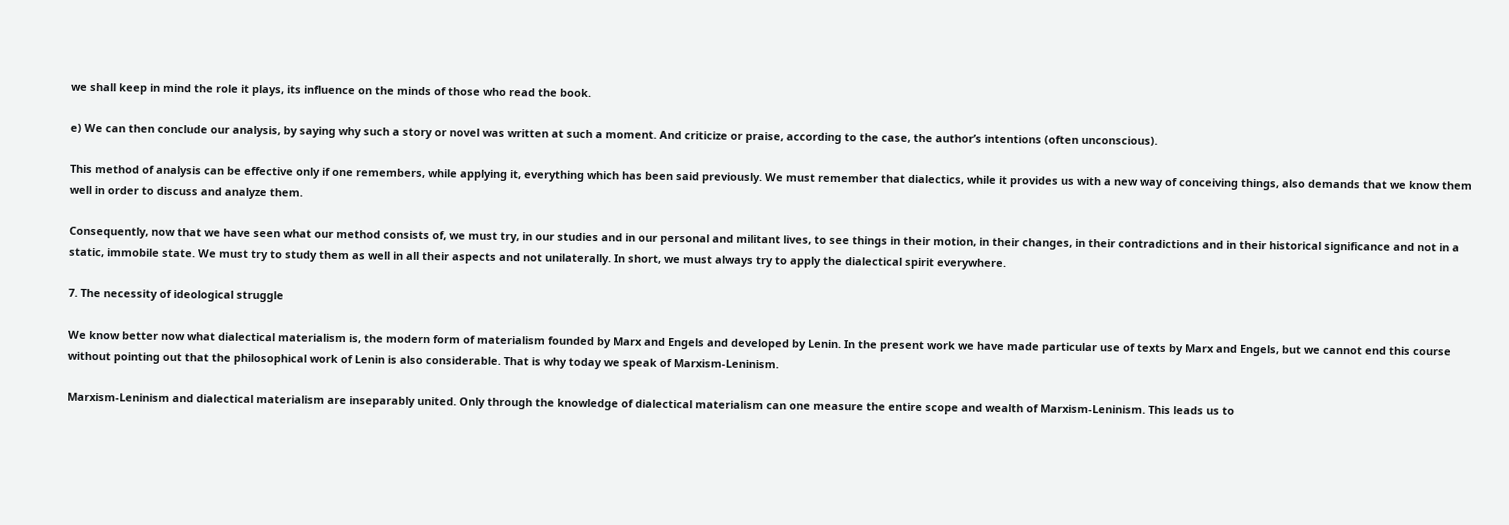we shall keep in mind the role it plays, its influence on the minds of those who read the book.

e) We can then conclude our analysis, by saying why such a story or novel was written at such a moment. And criticize or praise, according to the case, the author’s intentions (often unconscious).

This method of analysis can be effective only if one remembers, while applying it, everything which has been said previously. We must remember that dialectics, while it provides us with a new way of conceiving things, also demands that we know them well in order to discuss and analyze them.

Consequently, now that we have seen what our method consists of, we must try, in our studies and in our personal and militant lives, to see things in their motion, in their changes, in their contradictions and in their historical significance and not in a static, immobile state. We must try to study them as well in all their aspects and not unilaterally. In short, we must always try to apply the dialectical spirit everywhere.

7. The necessity of ideological struggle

We know better now what dialectical materialism is, the modern form of materialism founded by Marx and Engels and developed by Lenin. In the present work we have made particular use of texts by Marx and Engels, but we cannot end this course without pointing out that the philosophical work of Lenin is also considerable. That is why today we speak of Marxism-Leninism.

Marxism-Leninism and dialectical materialism are inseparably united. Only through the knowledge of dialectical materialism can one measure the entire scope and wealth of Marxism-Leninism. This leads us to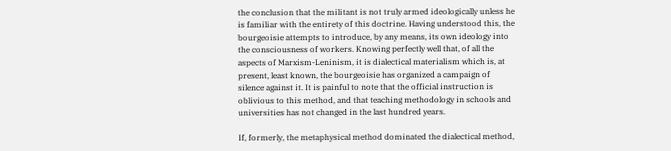the conclusion that the militant is not truly armed ideologically unless he is familiar with the entirety of this doctrine. Having understood this, the bourgeoisie attempts to introduce, by any means, its own ideology into the consciousness of workers. Knowing perfectly well that, of all the aspects of Marxism-Leninism, it is dialectical materialism which is, at present, least known, the bourgeoisie has organized a campaign of silence against it. It is painful to note that the official instruction is oblivious to this method, and that teaching methodology in schools and universities has not changed in the last hundred years.

If, formerly, the metaphysical method dominated the dialectical method,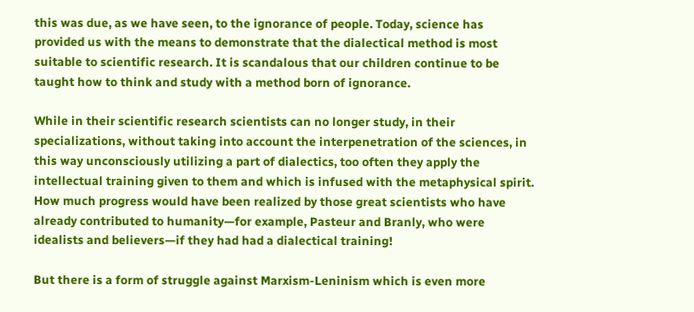this was due, as we have seen, to the ignorance of people. Today, science has provided us with the means to demonstrate that the dialectical method is most suitable to scientific research. It is scandalous that our children continue to be taught how to think and study with a method born of ignorance.

While in their scientific research scientists can no longer study, in their specializations, without taking into account the interpenetration of the sciences, in this way unconsciously utilizing a part of dialectics, too often they apply the intellectual training given to them and which is infused with the metaphysical spirit. How much progress would have been realized by those great scientists who have already contributed to humanity—for example, Pasteur and Branly, who were idealists and believers—if they had had a dialectical training!

But there is a form of struggle against Marxism-Leninism which is even more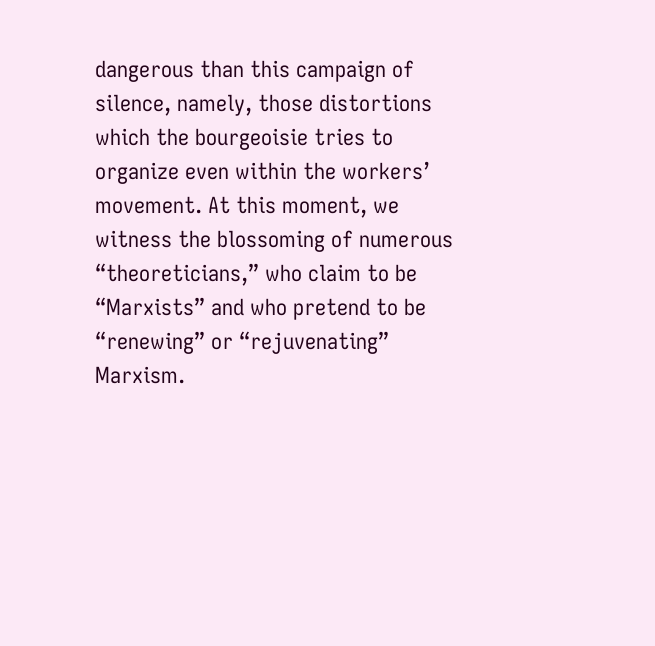dangerous than this campaign of silence, namely, those distortions which the bourgeoisie tries to organize even within the workers’ movement. At this moment, we witness the blossoming of numerous “theoreticians,” who claim to be “Marxists” and who pretend to be “renewing” or “rejuvenating” Marxism.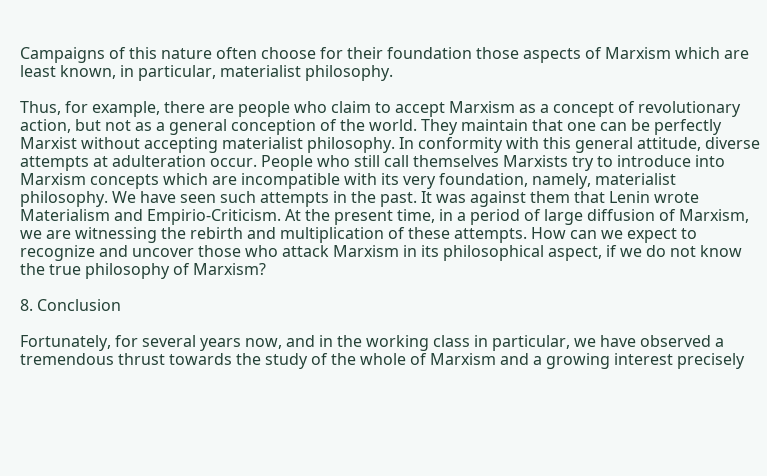Campaigns of this nature often choose for their foundation those aspects of Marxism which are least known, in particular, materialist philosophy.

Thus, for example, there are people who claim to accept Marxism as a concept of revolutionary action, but not as a general conception of the world. They maintain that one can be perfectly Marxist without accepting materialist philosophy. In conformity with this general attitude, diverse attempts at adulteration occur. People who still call themselves Marxists try to introduce into Marxism concepts which are incompatible with its very foundation, namely, materialist philosophy. We have seen such attempts in the past. It was against them that Lenin wrote Materialism and Empirio-Criticism. At the present time, in a period of large diffusion of Marxism, we are witnessing the rebirth and multiplication of these attempts. How can we expect to recognize and uncover those who attack Marxism in its philosophical aspect, if we do not know the true philosophy of Marxism?

8. Conclusion

Fortunately, for several years now, and in the working class in particular, we have observed a tremendous thrust towards the study of the whole of Marxism and a growing interest precisely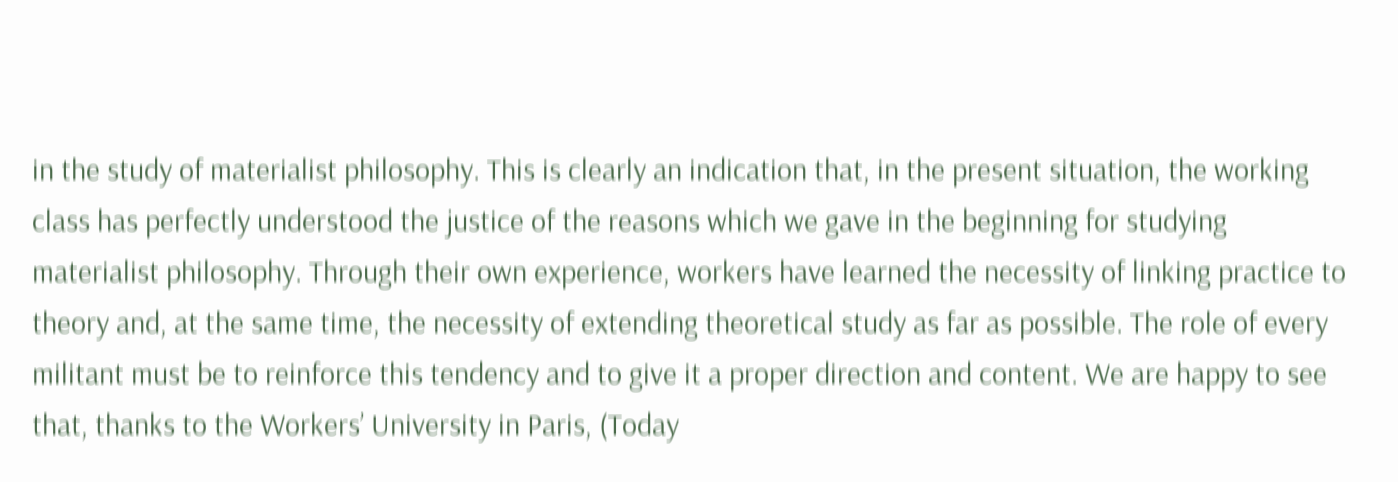in the study of materialist philosophy. This is clearly an indication that, in the present situation, the working class has perfectly understood the justice of the reasons which we gave in the beginning for studying materialist philosophy. Through their own experience, workers have learned the necessity of linking practice to theory and, at the same time, the necessity of extending theoretical study as far as possible. The role of every militant must be to reinforce this tendency and to give it a proper direction and content. We are happy to see that, thanks to the Workers’ University in Paris, (Today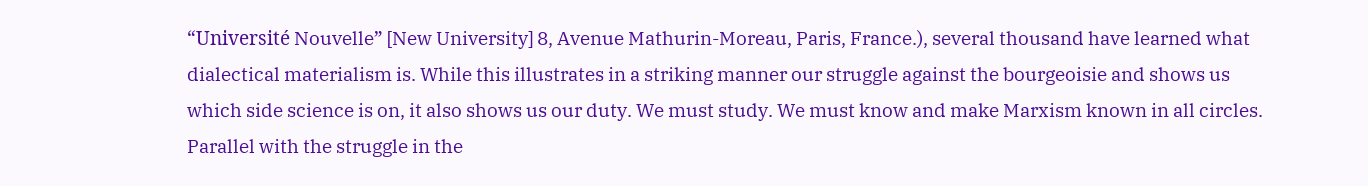“Université Nouvelle” [New University] 8, Avenue Mathurin-Moreau, Paris, France.), several thousand have learned what dialectical materialism is. While this illustrates in a striking manner our struggle against the bourgeoisie and shows us which side science is on, it also shows us our duty. We must study. We must know and make Marxism known in all circles. Parallel with the struggle in the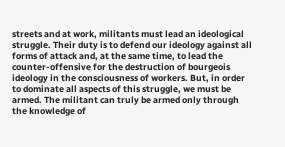streets and at work, militants must lead an ideological struggle. Their duty is to defend our ideology against all forms of attack and, at the same time, to lead the counter-offensive for the destruction of bourgeois ideology in the consciousness of workers. But, in order to dominate all aspects of this struggle, we must be armed. The militant can truly be armed only through the knowledge of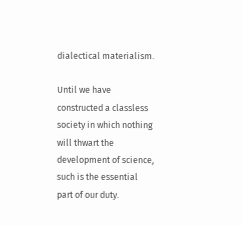dialectical materialism.

Until we have constructed a classless society in which nothing will thwart the development of science, such is the essential part of our duty.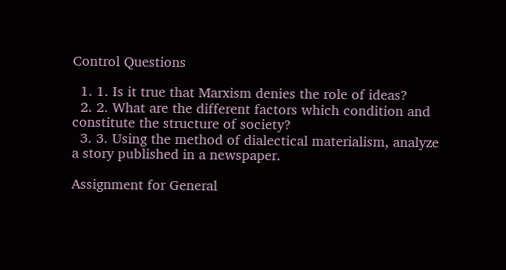Control Questions

  1. 1. Is it true that Marxism denies the role of ideas?
  2. 2. What are the different factors which condition and constitute the structure of society?
  3. 3. Using the method of dialectical materialism, analyze a story published in a newspaper.

Assignment for General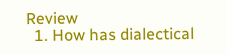Review
  1. How has dialectical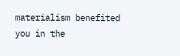materialism benefited you in the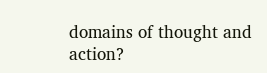domains of thought and action?